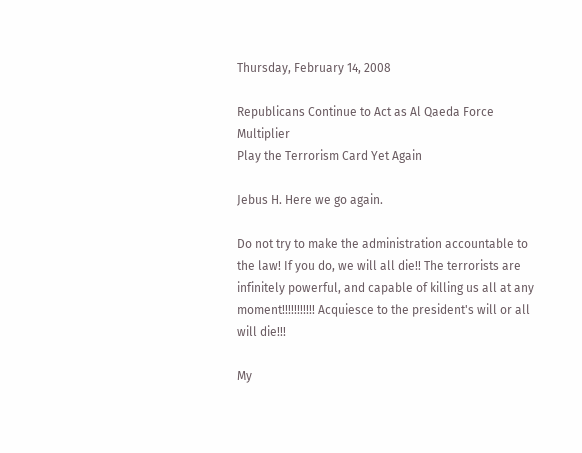Thursday, February 14, 2008

Republicans Continue to Act as Al Qaeda Force Multiplier
Play the Terrorism Card Yet Again

Jebus H. Here we go again.

Do not try to make the administration accountable to the law! If you do, we will all die!! The terrorists are infinitely powerful, and capable of killing us all at any moment!!!!!!!!!!! Acquiesce to the president's will or all will die!!!

My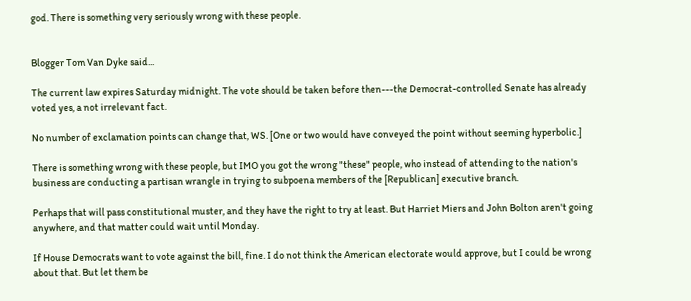god. There is something very seriously wrong with these people.


Blogger Tom Van Dyke said...

The current law expires Saturday midnight. The vote should be taken before then---the Democrat-controlled Senate has already voted yes, a not irrelevant fact.

No number of exclamation points can change that, WS. [One or two would have conveyed the point without seeming hyperbolic.]

There is something wrong with these people, but IMO you got the wrong "these" people, who instead of attending to the nation's business are conducting a partisan wrangle in trying to subpoena members of the [Republican] executive branch.

Perhaps that will pass constitutional muster, and they have the right to try at least. But Harriet Miers and John Bolton aren't going anywhere, and that matter could wait until Monday.

If House Democrats want to vote against the bill, fine. I do not think the American electorate would approve, but I could be wrong about that. But let them be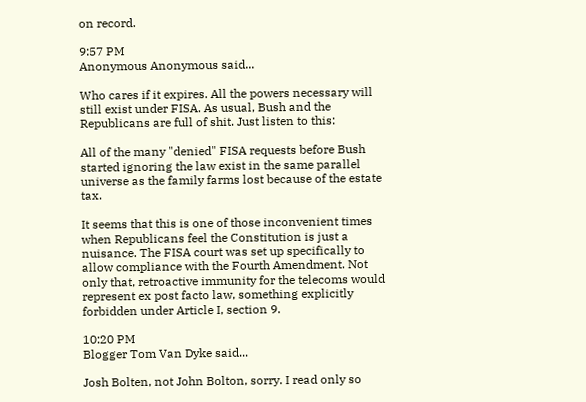on record.

9:57 PM
Anonymous Anonymous said...

Who cares if it expires. All the powers necessary will still exist under FISA. As usual, Bush and the Republicans are full of shit. Just listen to this:

All of the many "denied" FISA requests before Bush started ignoring the law exist in the same parallel universe as the family farms lost because of the estate tax.

It seems that this is one of those inconvenient times when Republicans feel the Constitution is just a nuisance. The FISA court was set up specifically to allow compliance with the Fourth Amendment. Not only that, retroactive immunity for the telecoms would represent ex post facto law, something explicitly forbidden under Article I, section 9.

10:20 PM
Blogger Tom Van Dyke said...

Josh Bolten, not John Bolton, sorry. I read only so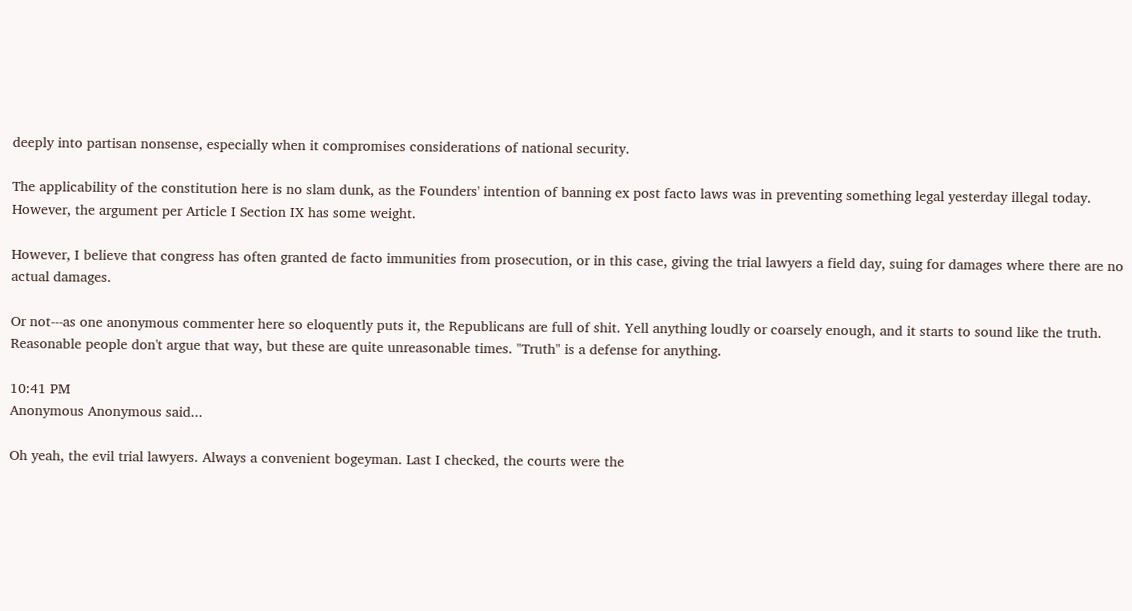deeply into partisan nonsense, especially when it compromises considerations of national security.

The applicability of the constitution here is no slam dunk, as the Founders' intention of banning ex post facto laws was in preventing something legal yesterday illegal today. However, the argument per Article I Section IX has some weight.

However, I believe that congress has often granted de facto immunities from prosecution, or in this case, giving the trial lawyers a field day, suing for damages where there are no actual damages.

Or not---as one anonymous commenter here so eloquently puts it, the Republicans are full of shit. Yell anything loudly or coarsely enough, and it starts to sound like the truth. Reasonable people don't argue that way, but these are quite unreasonable times. "Truth" is a defense for anything.

10:41 PM
Anonymous Anonymous said...

Oh yeah, the evil trial lawyers. Always a convenient bogeyman. Last I checked, the courts were the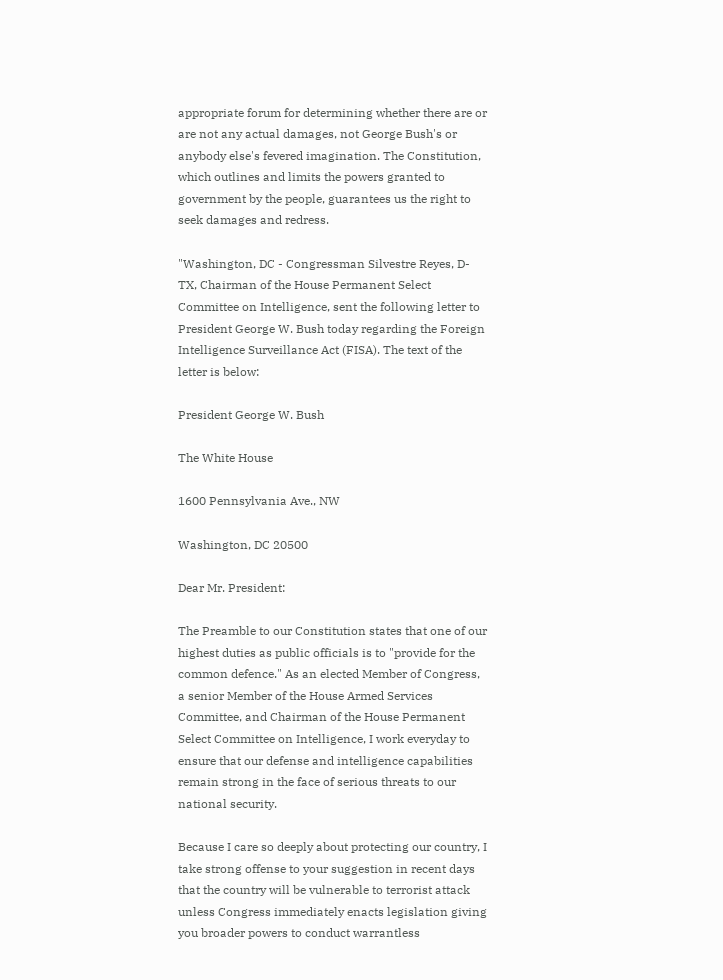appropriate forum for determining whether there are or are not any actual damages, not George Bush's or anybody else's fevered imagination. The Constitution, which outlines and limits the powers granted to government by the people, guarantees us the right to seek damages and redress.

"Washington, DC - Congressman Silvestre Reyes, D-TX, Chairman of the House Permanent Select Committee on Intelligence, sent the following letter to President George W. Bush today regarding the Foreign Intelligence Surveillance Act (FISA). The text of the letter is below:

President George W. Bush

The White House

1600 Pennsylvania Ave., NW

Washington, DC 20500

Dear Mr. President:

The Preamble to our Constitution states that one of our highest duties as public officials is to "provide for the common defence." As an elected Member of Congress, a senior Member of the House Armed Services Committee, and Chairman of the House Permanent Select Committee on Intelligence, I work everyday to ensure that our defense and intelligence capabilities remain strong in the face of serious threats to our national security.

Because I care so deeply about protecting our country, I take strong offense to your suggestion in recent days that the country will be vulnerable to terrorist attack unless Congress immediately enacts legislation giving you broader powers to conduct warrantless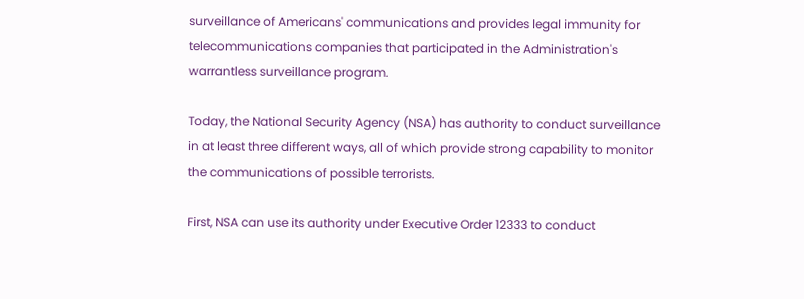surveillance of Americans' communications and provides legal immunity for telecommunications companies that participated in the Administration's warrantless surveillance program.

Today, the National Security Agency (NSA) has authority to conduct surveillance in at least three different ways, all of which provide strong capability to monitor the communications of possible terrorists.

First, NSA can use its authority under Executive Order 12333 to conduct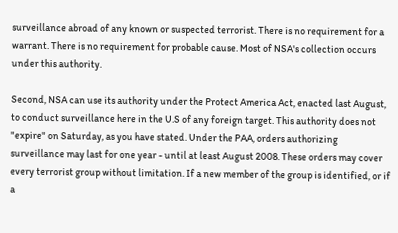surveillance abroad of any known or suspected terrorist. There is no requirement for a warrant. There is no requirement for probable cause. Most of NSA's collection occurs under this authority.

Second, NSA can use its authority under the Protect America Act, enacted last August, to conduct surveillance here in the U.S of any foreign target. This authority does not "expire" on Saturday, as you have stated. Under the PAA, orders authorizing surveillance may last for one year - until at least August 2008. These orders may cover every terrorist group without limitation. If a new member of the group is identified, or if a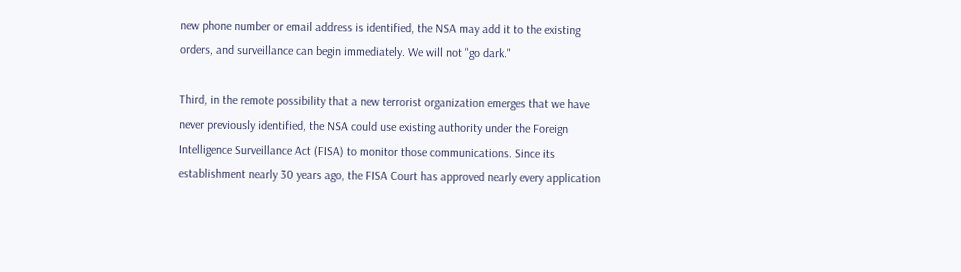new phone number or email address is identified, the NSA may add it to the existing orders, and surveillance can begin immediately. We will not "go dark."

Third, in the remote possibility that a new terrorist organization emerges that we have never previously identified, the NSA could use existing authority under the Foreign Intelligence Surveillance Act (FISA) to monitor those communications. Since its establishment nearly 30 years ago, the FISA Court has approved nearly every application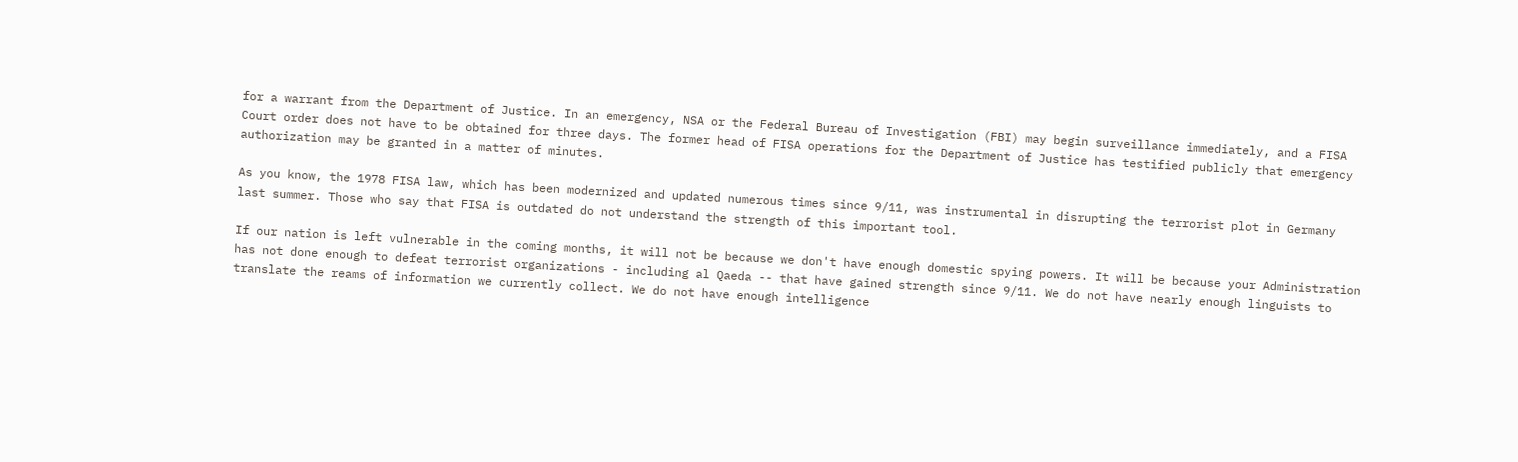for a warrant from the Department of Justice. In an emergency, NSA or the Federal Bureau of Investigation (FBI) may begin surveillance immediately, and a FISA Court order does not have to be obtained for three days. The former head of FISA operations for the Department of Justice has testified publicly that emergency authorization may be granted in a matter of minutes.

As you know, the 1978 FISA law, which has been modernized and updated numerous times since 9/11, was instrumental in disrupting the terrorist plot in Germany last summer. Those who say that FISA is outdated do not understand the strength of this important tool.

If our nation is left vulnerable in the coming months, it will not be because we don't have enough domestic spying powers. It will be because your Administration has not done enough to defeat terrorist organizations - including al Qaeda -- that have gained strength since 9/11. We do not have nearly enough linguists to translate the reams of information we currently collect. We do not have enough intelligence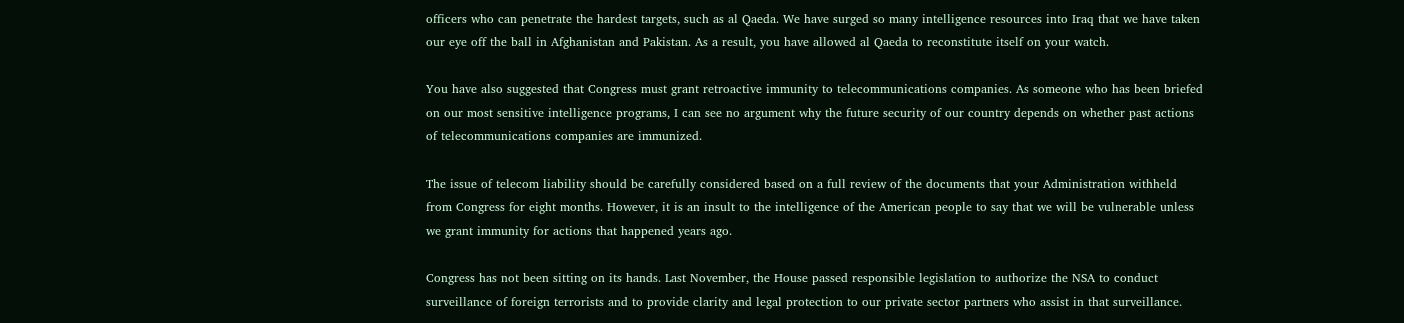officers who can penetrate the hardest targets, such as al Qaeda. We have surged so many intelligence resources into Iraq that we have taken our eye off the ball in Afghanistan and Pakistan. As a result, you have allowed al Qaeda to reconstitute itself on your watch.

You have also suggested that Congress must grant retroactive immunity to telecommunications companies. As someone who has been briefed on our most sensitive intelligence programs, I can see no argument why the future security of our country depends on whether past actions of telecommunications companies are immunized.

The issue of telecom liability should be carefully considered based on a full review of the documents that your Administration withheld from Congress for eight months. However, it is an insult to the intelligence of the American people to say that we will be vulnerable unless we grant immunity for actions that happened years ago.

Congress has not been sitting on its hands. Last November, the House passed responsible legislation to authorize the NSA to conduct surveillance of foreign terrorists and to provide clarity and legal protection to our private sector partners who assist in that surveillance.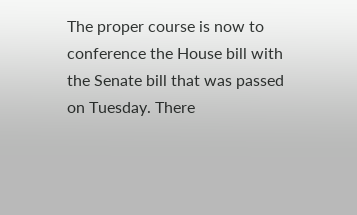The proper course is now to conference the House bill with the Senate bill that was passed on Tuesday. There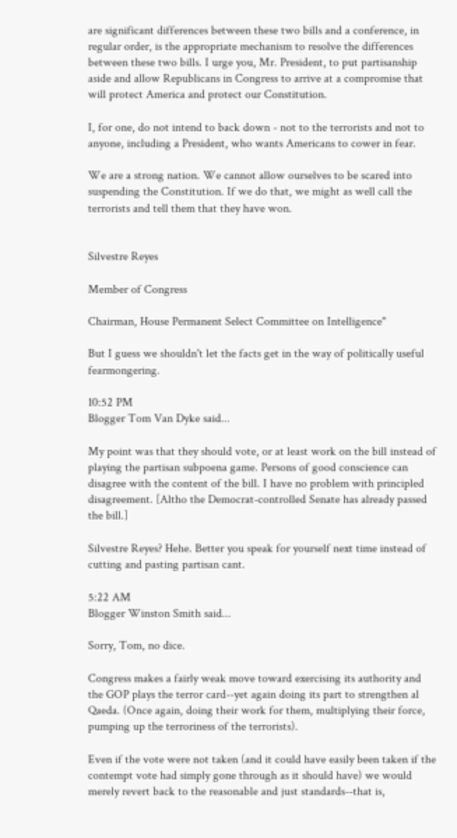are significant differences between these two bills and a conference, in regular order, is the appropriate mechanism to resolve the differences between these two bills. I urge you, Mr. President, to put partisanship aside and allow Republicans in Congress to arrive at a compromise that will protect America and protect our Constitution.

I, for one, do not intend to back down - not to the terrorists and not to anyone, including a President, who wants Americans to cower in fear.

We are a strong nation. We cannot allow ourselves to be scared into suspending the Constitution. If we do that, we might as well call the terrorists and tell them that they have won.


Silvestre Reyes

Member of Congress

Chairman, House Permanent Select Committee on Intelligence"

But I guess we shouldn't let the facts get in the way of politically useful fearmongering.

10:52 PM
Blogger Tom Van Dyke said...

My point was that they should vote, or at least work on the bill instead of playing the partisan subpoena game. Persons of good conscience can disagree with the content of the bill. I have no problem with principled disagreement. [Altho the Democrat-controlled Senate has already passed the bill.]

Silvestre Reyes? Hehe. Better you speak for yourself next time instead of cutting and pasting partisan cant.

5:22 AM
Blogger Winston Smith said...

Sorry, Tom, no dice.

Congress makes a fairly weak move toward exercising its authority and the GOP plays the terror card--yet again doing its part to strengthen al Qaeda. (Once again, doing their work for them, multiplying their force, pumping up the terroriness of the terrorists).

Even if the vote were not taken (and it could have easily been taken if the contempt vote had simply gone through as it should have) we would merely revert back to the reasonable and just standards--that is,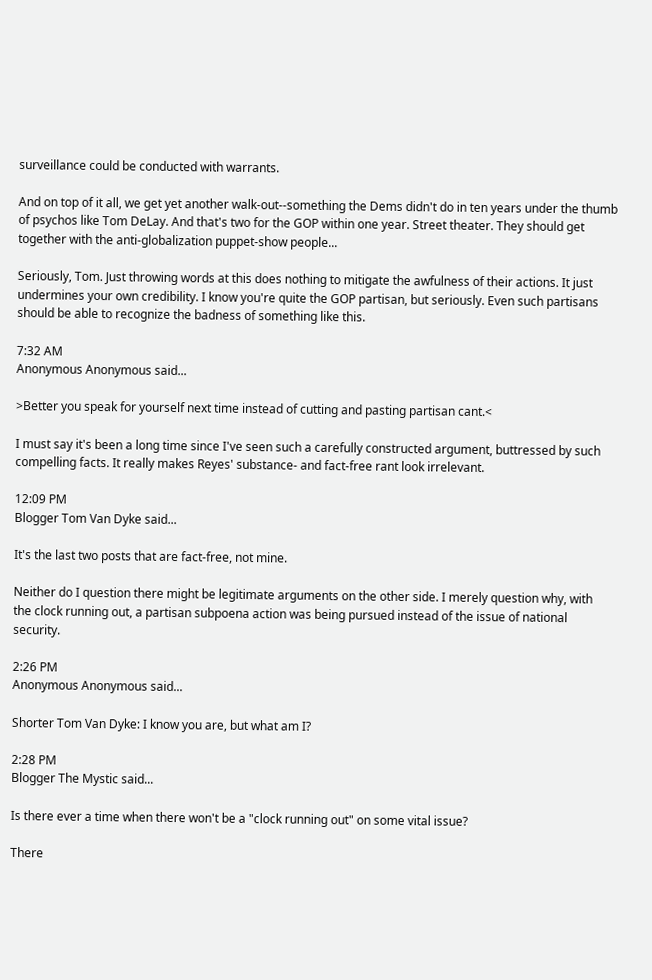surveillance could be conducted with warrants.

And on top of it all, we get yet another walk-out--something the Dems didn't do in ten years under the thumb of psychos like Tom DeLay. And that's two for the GOP within one year. Street theater. They should get together with the anti-globalization puppet-show people...

Seriously, Tom. Just throwing words at this does nothing to mitigate the awfulness of their actions. It just undermines your own credibility. I know you're quite the GOP partisan, but seriously. Even such partisans should be able to recognize the badness of something like this.

7:32 AM
Anonymous Anonymous said...

>Better you speak for yourself next time instead of cutting and pasting partisan cant.<

I must say it's been a long time since I've seen such a carefully constructed argument, buttressed by such compelling facts. It really makes Reyes' substance- and fact-free rant look irrelevant.

12:09 PM
Blogger Tom Van Dyke said...

It's the last two posts that are fact-free, not mine.

Neither do I question there might be legitimate arguments on the other side. I merely question why, with the clock running out, a partisan subpoena action was being pursued instead of the issue of national security.

2:26 PM
Anonymous Anonymous said...

Shorter Tom Van Dyke: I know you are, but what am I?

2:28 PM
Blogger The Mystic said...

Is there ever a time when there won't be a "clock running out" on some vital issue?

There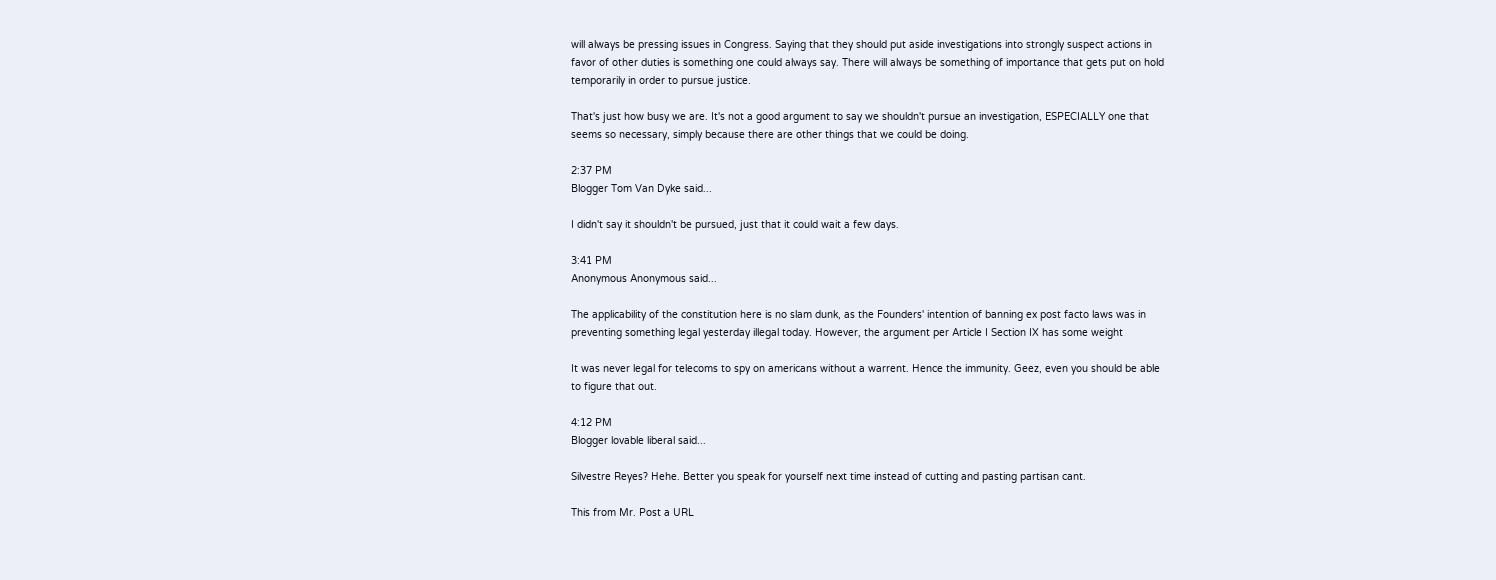will always be pressing issues in Congress. Saying that they should put aside investigations into strongly suspect actions in favor of other duties is something one could always say. There will always be something of importance that gets put on hold temporarily in order to pursue justice.

That's just how busy we are. It's not a good argument to say we shouldn't pursue an investigation, ESPECIALLY one that seems so necessary, simply because there are other things that we could be doing.

2:37 PM
Blogger Tom Van Dyke said...

I didn't say it shouldn't be pursued, just that it could wait a few days.

3:41 PM
Anonymous Anonymous said...

The applicability of the constitution here is no slam dunk, as the Founders' intention of banning ex post facto laws was in preventing something legal yesterday illegal today. However, the argument per Article I Section IX has some weight

It was never legal for telecoms to spy on americans without a warrent. Hence the immunity. Geez, even you should be able to figure that out.

4:12 PM
Blogger lovable liberal said...

Silvestre Reyes? Hehe. Better you speak for yourself next time instead of cutting and pasting partisan cant.

This from Mr. Post a URL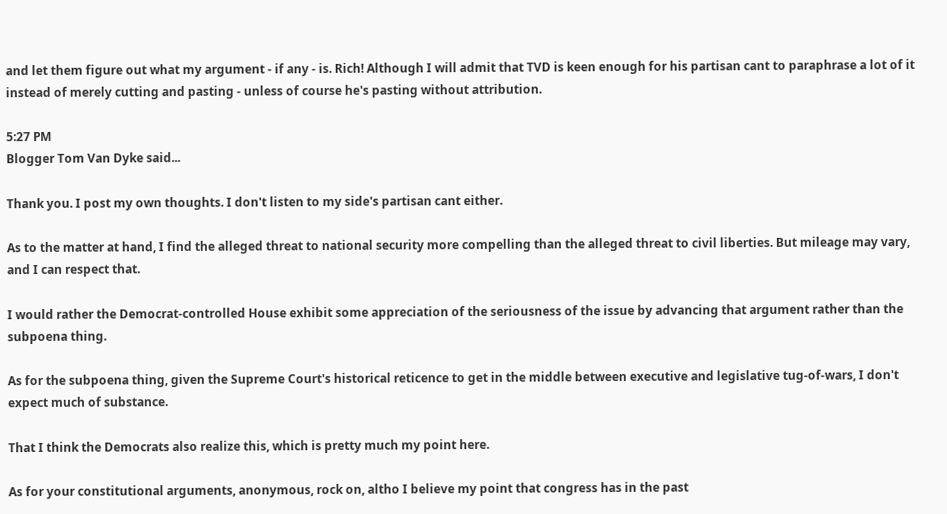and let them figure out what my argument - if any - is. Rich! Although I will admit that TVD is keen enough for his partisan cant to paraphrase a lot of it instead of merely cutting and pasting - unless of course he's pasting without attribution.

5:27 PM
Blogger Tom Van Dyke said...

Thank you. I post my own thoughts. I don't listen to my side's partisan cant either.

As to the matter at hand, I find the alleged threat to national security more compelling than the alleged threat to civil liberties. But mileage may vary, and I can respect that.

I would rather the Democrat-controlled House exhibit some appreciation of the seriousness of the issue by advancing that argument rather than the subpoena thing.

As for the subpoena thing, given the Supreme Court's historical reticence to get in the middle between executive and legislative tug-of-wars, I don't expect much of substance.

That I think the Democrats also realize this, which is pretty much my point here.

As for your constitutional arguments, anonymous, rock on, altho I believe my point that congress has in the past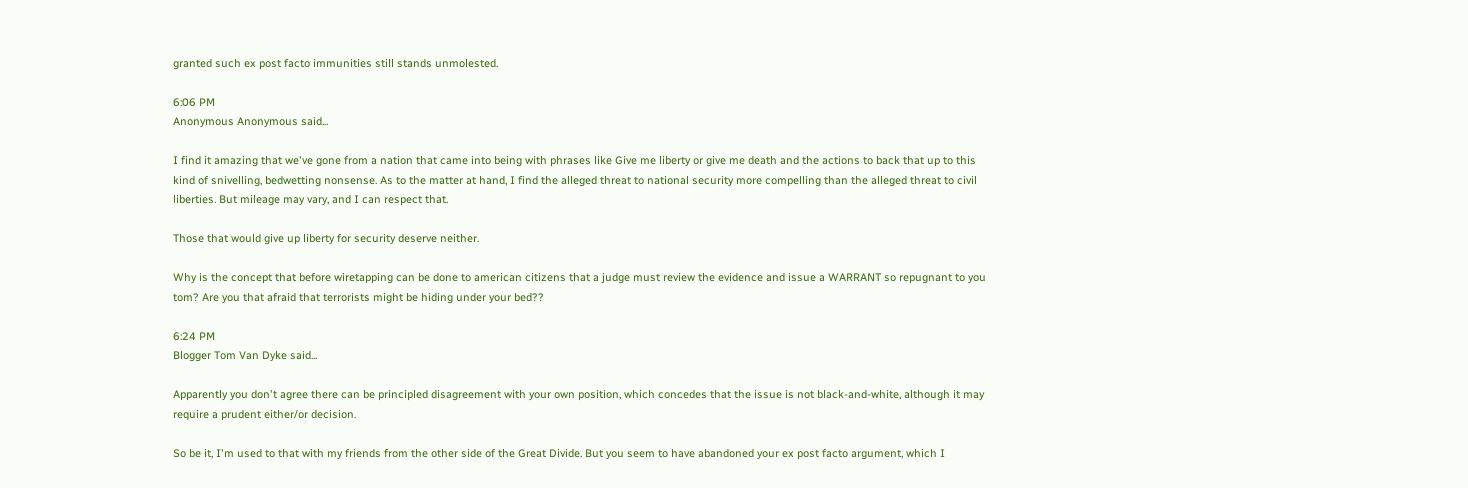granted such ex post facto immunities still stands unmolested.

6:06 PM
Anonymous Anonymous said...

I find it amazing that we've gone from a nation that came into being with phrases like Give me liberty or give me death and the actions to back that up to this kind of snivelling, bedwetting nonsense. As to the matter at hand, I find the alleged threat to national security more compelling than the alleged threat to civil liberties. But mileage may vary, and I can respect that.

Those that would give up liberty for security deserve neither.

Why is the concept that before wiretapping can be done to american citizens that a judge must review the evidence and issue a WARRANT so repugnant to you tom? Are you that afraid that terrorists might be hiding under your bed??

6:24 PM
Blogger Tom Van Dyke said...

Apparently you don't agree there can be principled disagreement with your own position, which concedes that the issue is not black-and-white, although it may require a prudent either/or decision.

So be it, I'm used to that with my friends from the other side of the Great Divide. But you seem to have abandoned your ex post facto argument, which I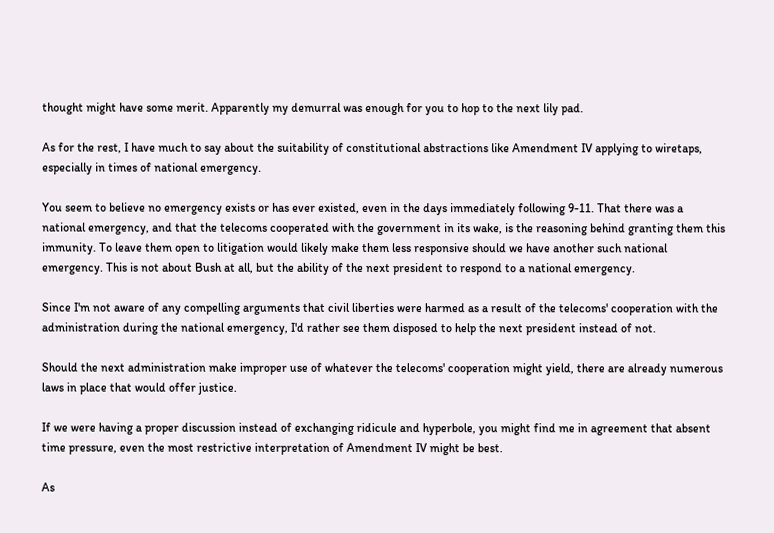thought might have some merit. Apparently my demurral was enough for you to hop to the next lily pad.

As for the rest, I have much to say about the suitability of constitutional abstractions like Amendment IV applying to wiretaps, especially in times of national emergency.

You seem to believe no emergency exists or has ever existed, even in the days immediately following 9-11. That there was a national emergency, and that the telecoms cooperated with the government in its wake, is the reasoning behind granting them this immunity. To leave them open to litigation would likely make them less responsive should we have another such national emergency. This is not about Bush at all, but the ability of the next president to respond to a national emergency.

Since I'm not aware of any compelling arguments that civil liberties were harmed as a result of the telecoms' cooperation with the administration during the national emergency, I'd rather see them disposed to help the next president instead of not.

Should the next administration make improper use of whatever the telecoms' cooperation might yield, there are already numerous laws in place that would offer justice.

If we were having a proper discussion instead of exchanging ridicule and hyperbole, you might find me in agreement that absent time pressure, even the most restrictive interpretation of Amendment IV might be best.

As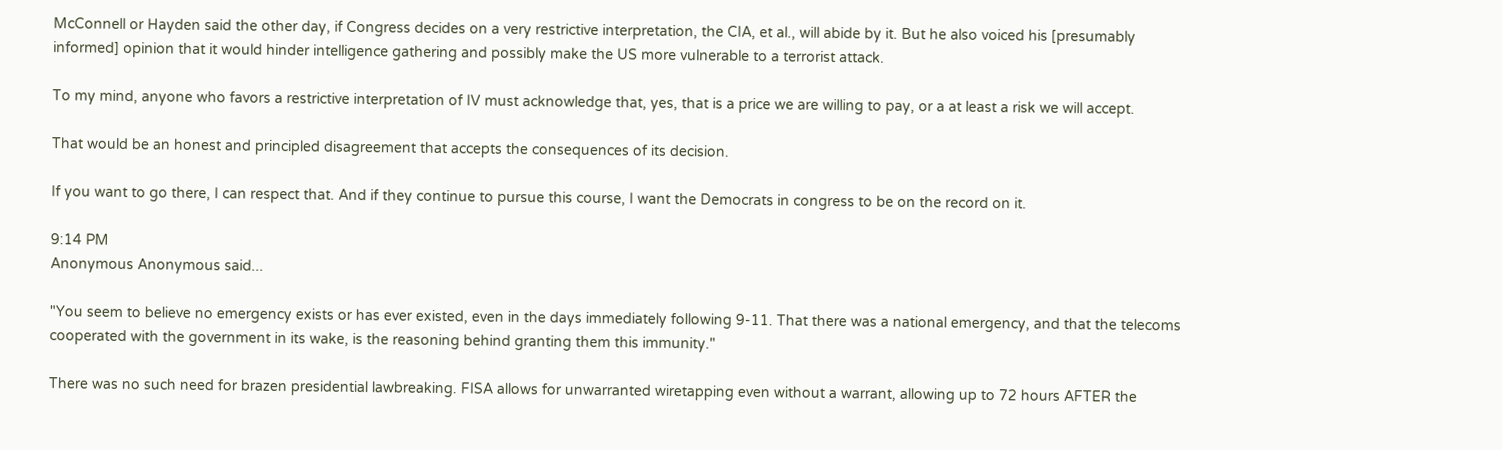McConnell or Hayden said the other day, if Congress decides on a very restrictive interpretation, the CIA, et al., will abide by it. But he also voiced his [presumably informed] opinion that it would hinder intelligence gathering and possibly make the US more vulnerable to a terrorist attack.

To my mind, anyone who favors a restrictive interpretation of IV must acknowledge that, yes, that is a price we are willing to pay, or a at least a risk we will accept.

That would be an honest and principled disagreement that accepts the consequences of its decision.

If you want to go there, I can respect that. And if they continue to pursue this course, I want the Democrats in congress to be on the record on it.

9:14 PM
Anonymous Anonymous said...

"You seem to believe no emergency exists or has ever existed, even in the days immediately following 9-11. That there was a national emergency, and that the telecoms cooperated with the government in its wake, is the reasoning behind granting them this immunity."

There was no such need for brazen presidential lawbreaking. FISA allows for unwarranted wiretapping even without a warrant, allowing up to 72 hours AFTER the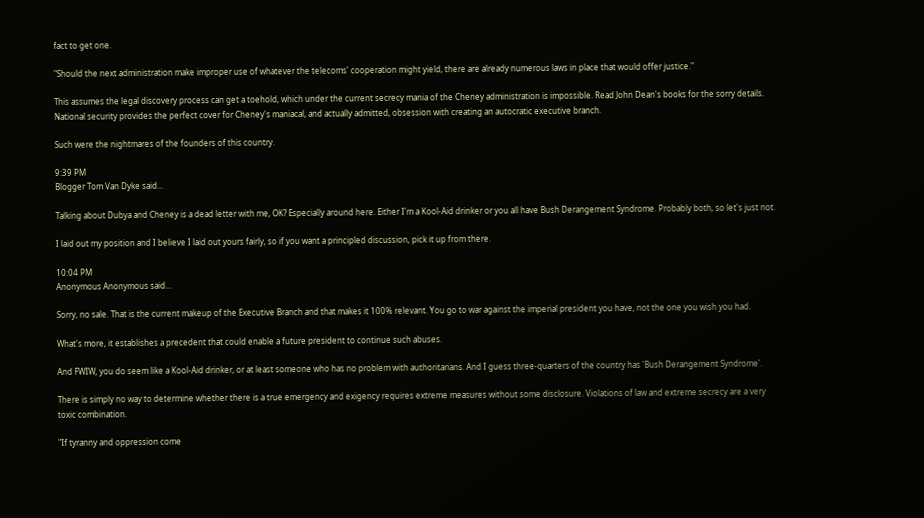fact to get one.

"Should the next administration make improper use of whatever the telecoms' cooperation might yield, there are already numerous laws in place that would offer justice."

This assumes the legal discovery process can get a toehold, which under the current secrecy mania of the Cheney administration is impossible. Read John Dean's books for the sorry details. National security provides the perfect cover for Cheney's maniacal, and actually admitted, obsession with creating an autocratic executive branch.

Such were the nightmares of the founders of this country.

9:39 PM
Blogger Tom Van Dyke said...

Talking about Dubya and Cheney is a dead letter with me, OK? Especially around here. Either I'm a Kool-Aid drinker or you all have Bush Derangement Syndrome. Probably both, so let's just not.

I laid out my position and I believe I laid out yours fairly, so if you want a principled discussion, pick it up from there.

10:04 PM
Anonymous Anonymous said...

Sorry, no sale. That is the current makeup of the Executive Branch and that makes it 100% relevant. You go to war against the imperial president you have, not the one you wish you had.

What's more, it establishes a precedent that could enable a future president to continue such abuses.

And FWIW, you do seem like a Kool-Aid drinker, or at least someone who has no problem with authoritarians. And I guess three-quarters of the country has 'Bush Derangement Syndrome'.

There is simply no way to determine whether there is a true emergency and exigency requires extreme measures without some disclosure. Violations of law and extreme secrecy are a very toxic combination.

"If tyranny and oppression come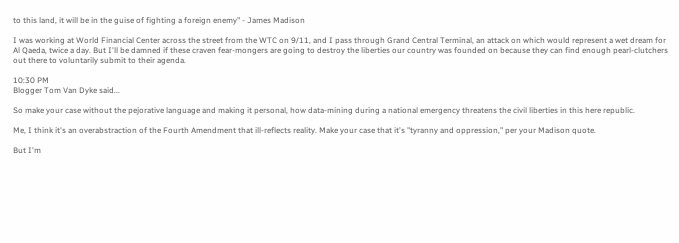to this land, it will be in the guise of fighting a foreign enemy" - James Madison

I was working at World Financial Center across the street from the WTC on 9/11, and I pass through Grand Central Terminal, an attack on which would represent a wet dream for Al Qaeda, twice a day. But I'll be damned if these craven fear-mongers are going to destroy the liberties our country was founded on because they can find enough pearl-clutchers out there to voluntarily submit to their agenda.

10:30 PM
Blogger Tom Van Dyke said...

So make your case without the pejorative language and making it personal, how data-mining during a national emergency threatens the civil liberties in this here republic.

Me, I think it's an overabstraction of the Fourth Amendment that ill-reflects reality. Make your case that it's "tyranny and oppression," per your Madison quote.

But I'm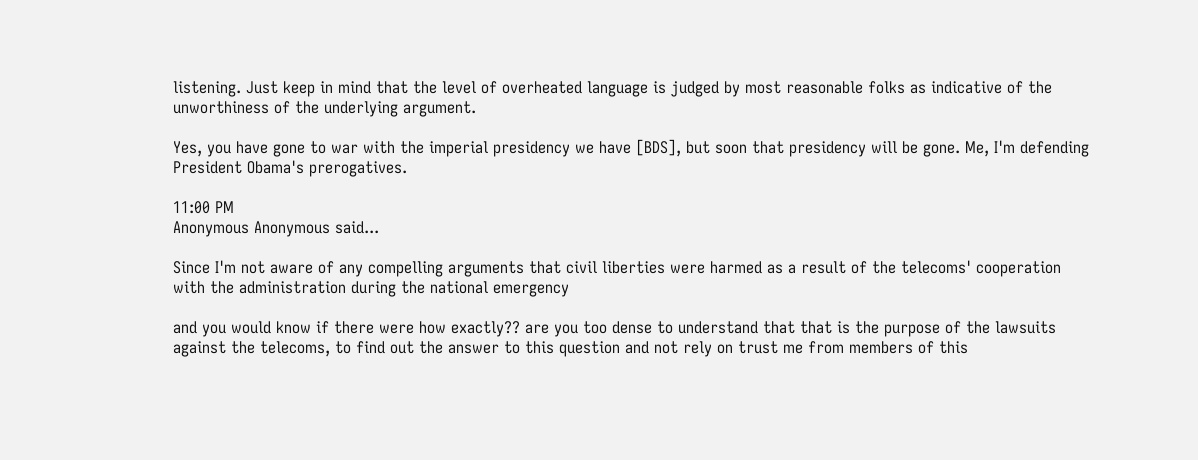listening. Just keep in mind that the level of overheated language is judged by most reasonable folks as indicative of the unworthiness of the underlying argument.

Yes, you have gone to war with the imperial presidency we have [BDS], but soon that presidency will be gone. Me, I'm defending President Obama's prerogatives.

11:00 PM
Anonymous Anonymous said...

Since I'm not aware of any compelling arguments that civil liberties were harmed as a result of the telecoms' cooperation with the administration during the national emergency

and you would know if there were how exactly?? are you too dense to understand that that is the purpose of the lawsuits against the telecoms, to find out the answer to this question and not rely on trust me from members of this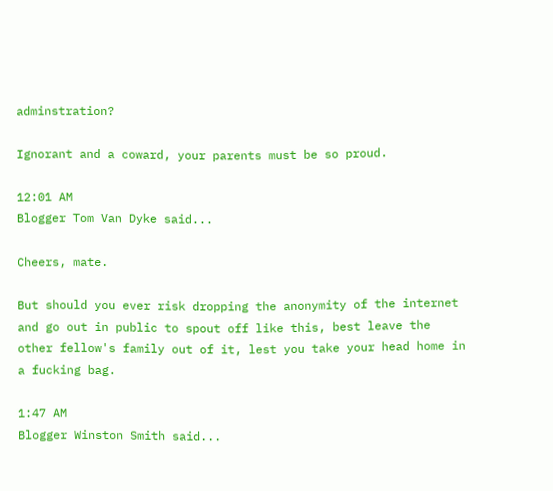adminstration?

Ignorant and a coward, your parents must be so proud.

12:01 AM
Blogger Tom Van Dyke said...

Cheers, mate.

But should you ever risk dropping the anonymity of the internet and go out in public to spout off like this, best leave the other fellow's family out of it, lest you take your head home in a fucking bag.

1:47 AM
Blogger Winston Smith said...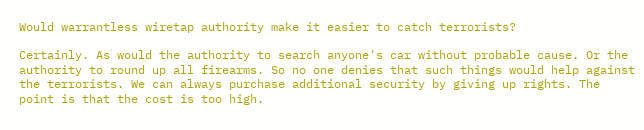Would warrantless wiretap authority make it easier to catch terrorists?

Certainly. As would the authority to search anyone's car without probable cause. Or the authority to round up all firearms. So no one denies that such things would help against the terrorists. We can always purchase additional security by giving up rights. The point is that the cost is too high.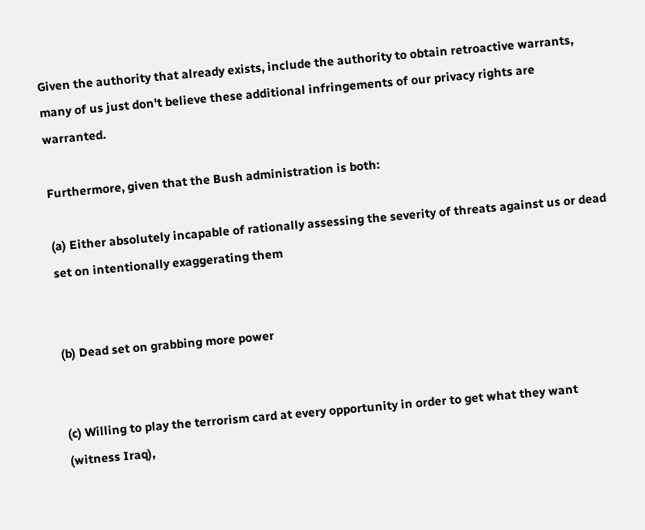Given the authority that already exists, include the authority to obtain retroactive warrants, many of us just don't believe these additional infringements of our privacy rights are warranted.

Furthermore, given that the Bush administration is both:

(a) Either absolutely incapable of rationally assessing the severity of threats against us or dead set on intentionally exaggerating them


(b) Dead set on grabbing more power


(c) Willing to play the terrorism card at every opportunity in order to get what they want (witness Iraq),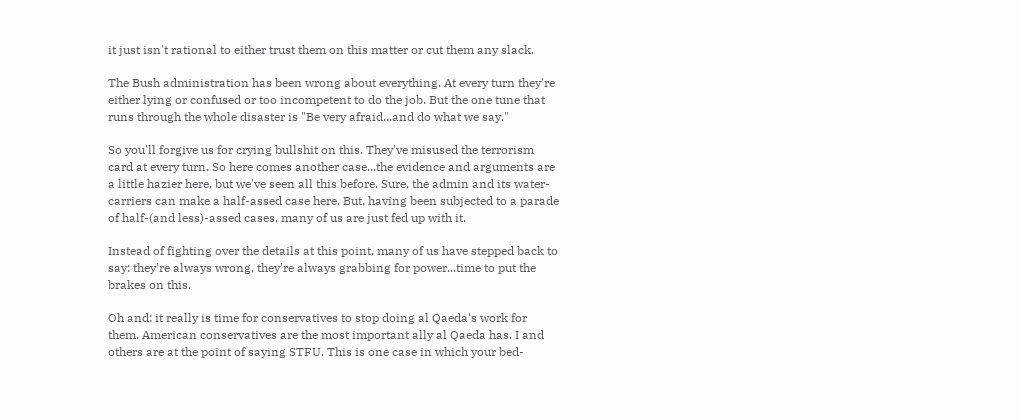it just isn't rational to either trust them on this matter or cut them any slack.

The Bush administration has been wrong about everything. At every turn they're either lying or confused or too incompetent to do the job. But the one tune that runs through the whole disaster is "Be very afraid...and do what we say."

So you'll forgive us for crying bullshit on this. They've misused the terrorism card at every turn. So here comes another case...the evidence and arguments are a little hazier here, but we've seen all this before. Sure, the admin and its water-carriers can make a half-assed case here. But, having been subjected to a parade of half-(and less)-assed cases, many of us are just fed up with it.

Instead of fighting over the details at this point, many of us have stepped back to say: they're always wrong, they're always grabbing for power...time to put the brakes on this.

Oh and: it really is time for conservatives to stop doing al Qaeda's work for them. American conservatives are the most important ally al Qaeda has. I and others are at the point of saying STFU. This is one case in which your bed-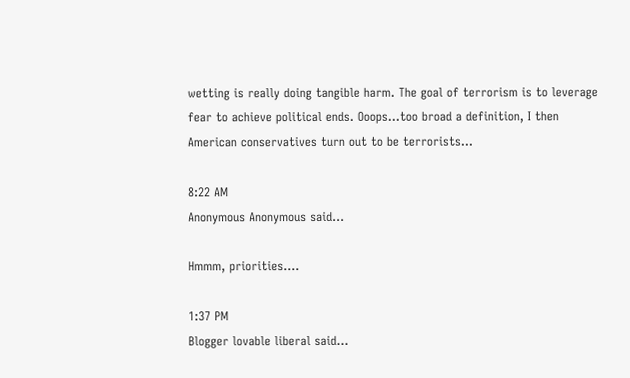wetting is really doing tangible harm. The goal of terrorism is to leverage fear to achieve political ends. Ooops...too broad a definition, I then American conservatives turn out to be terrorists...

8:22 AM
Anonymous Anonymous said...

Hmmm, priorities....

1:37 PM
Blogger lovable liberal said...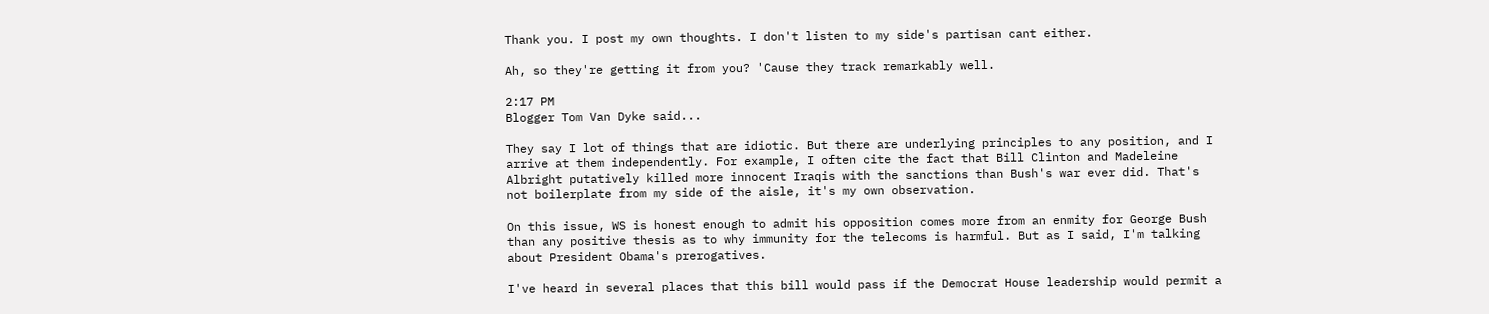Thank you. I post my own thoughts. I don't listen to my side's partisan cant either.

Ah, so they're getting it from you? 'Cause they track remarkably well.

2:17 PM
Blogger Tom Van Dyke said...

They say I lot of things that are idiotic. But there are underlying principles to any position, and I arrive at them independently. For example, I often cite the fact that Bill Clinton and Madeleine Albright putatively killed more innocent Iraqis with the sanctions than Bush's war ever did. That's not boilerplate from my side of the aisle, it's my own observation.

On this issue, WS is honest enough to admit his opposition comes more from an enmity for George Bush than any positive thesis as to why immunity for the telecoms is harmful. But as I said, I'm talking about President Obama's prerogatives.

I've heard in several places that this bill would pass if the Democrat House leadership would permit a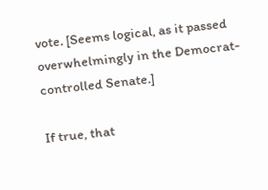vote. [Seems logical, as it passed overwhelmingly in the Democrat-controlled Senate.]

If true, that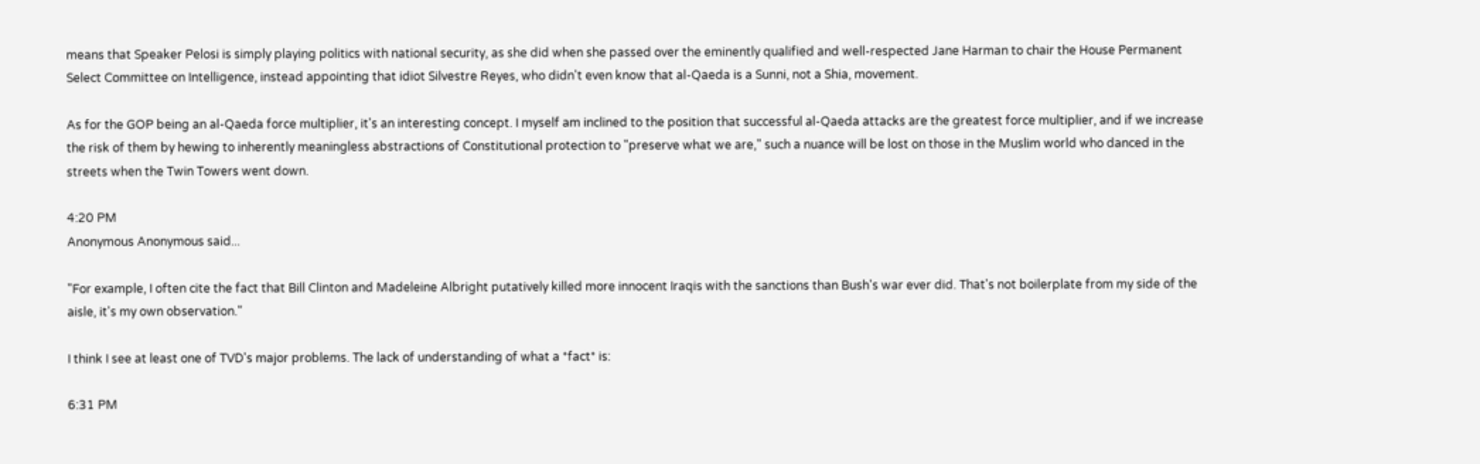means that Speaker Pelosi is simply playing politics with national security, as she did when she passed over the eminently qualified and well-respected Jane Harman to chair the House Permanent Select Committee on Intelligence, instead appointing that idiot Silvestre Reyes, who didn't even know that al-Qaeda is a Sunni, not a Shia, movement.

As for the GOP being an al-Qaeda force multiplier, it's an interesting concept. I myself am inclined to the position that successful al-Qaeda attacks are the greatest force multiplier, and if we increase the risk of them by hewing to inherently meaningless abstractions of Constitutional protection to "preserve what we are," such a nuance will be lost on those in the Muslim world who danced in the streets when the Twin Towers went down.

4:20 PM
Anonymous Anonymous said...

"For example, I often cite the fact that Bill Clinton and Madeleine Albright putatively killed more innocent Iraqis with the sanctions than Bush's war ever did. That's not boilerplate from my side of the aisle, it's my own observation."

I think I see at least one of TVD's major problems. The lack of understanding of what a *fact* is:

6:31 PM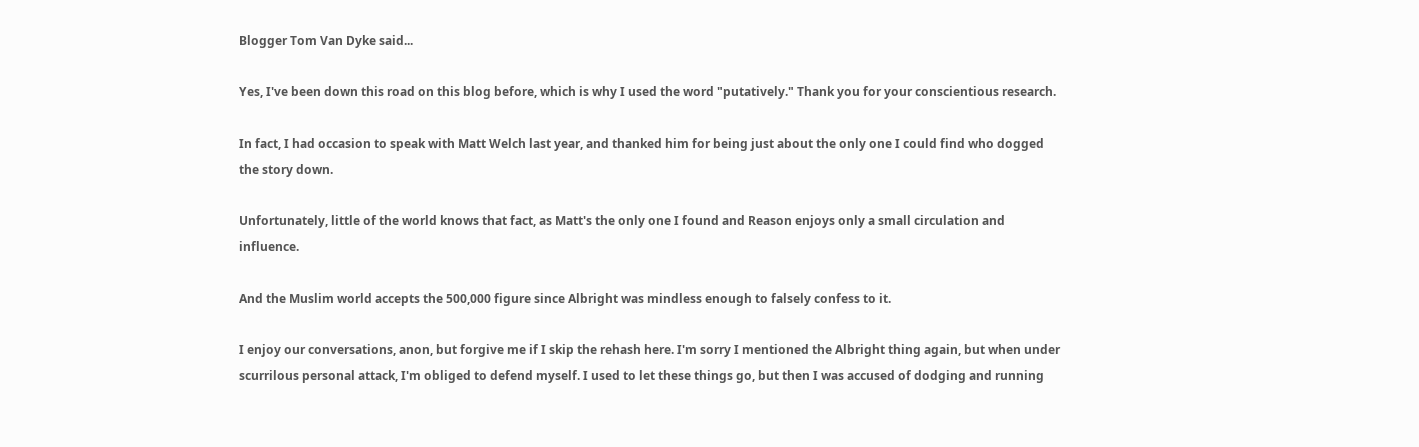Blogger Tom Van Dyke said...

Yes, I've been down this road on this blog before, which is why I used the word "putatively." Thank you for your conscientious research.

In fact, I had occasion to speak with Matt Welch last year, and thanked him for being just about the only one I could find who dogged the story down.

Unfortunately, little of the world knows that fact, as Matt's the only one I found and Reason enjoys only a small circulation and influence.

And the Muslim world accepts the 500,000 figure since Albright was mindless enough to falsely confess to it.

I enjoy our conversations, anon, but forgive me if I skip the rehash here. I'm sorry I mentioned the Albright thing again, but when under scurrilous personal attack, I'm obliged to defend myself. I used to let these things go, but then I was accused of dodging and running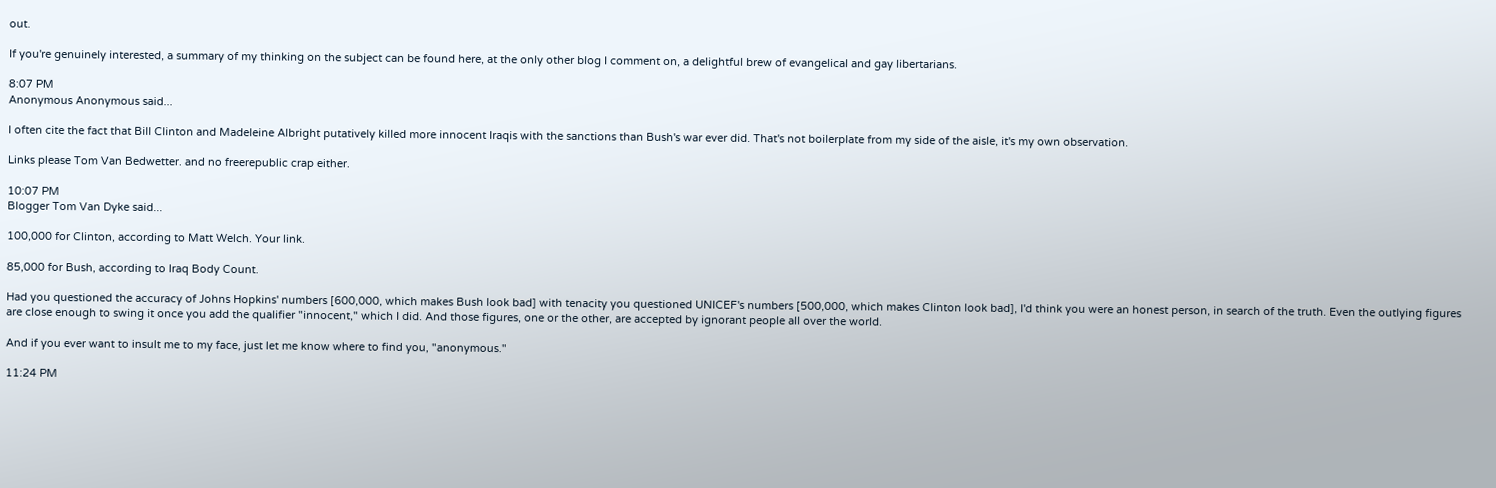out.

If you're genuinely interested, a summary of my thinking on the subject can be found here, at the only other blog I comment on, a delightful brew of evangelical and gay libertarians.

8:07 PM
Anonymous Anonymous said...

I often cite the fact that Bill Clinton and Madeleine Albright putatively killed more innocent Iraqis with the sanctions than Bush's war ever did. That's not boilerplate from my side of the aisle, it's my own observation.

Links please Tom Van Bedwetter. and no freerepublic crap either.

10:07 PM
Blogger Tom Van Dyke said...

100,000 for Clinton, according to Matt Welch. Your link.

85,000 for Bush, according to Iraq Body Count.

Had you questioned the accuracy of Johns Hopkins' numbers [600,000, which makes Bush look bad] with tenacity you questioned UNICEF's numbers [500,000, which makes Clinton look bad], I'd think you were an honest person, in search of the truth. Even the outlying figures are close enough to swing it once you add the qualifier "innocent," which I did. And those figures, one or the other, are accepted by ignorant people all over the world.

And if you ever want to insult me to my face, just let me know where to find you, "anonymous."

11:24 PM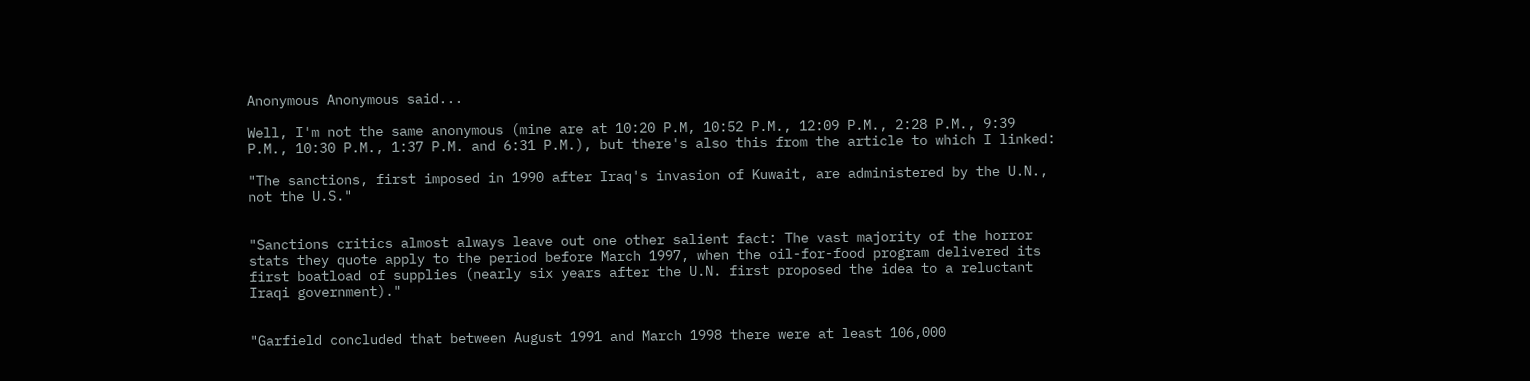Anonymous Anonymous said...

Well, I'm not the same anonymous (mine are at 10:20 P.M, 10:52 P.M., 12:09 P.M., 2:28 P.M., 9:39 P.M., 10:30 P.M., 1:37 P.M. and 6:31 P.M.), but there's also this from the article to which I linked:

"The sanctions, first imposed in 1990 after Iraq's invasion of Kuwait, are administered by the U.N., not the U.S."


"Sanctions critics almost always leave out one other salient fact: The vast majority of the horror stats they quote apply to the period before March 1997, when the oil-for-food program delivered its first boatload of supplies (nearly six years after the U.N. first proposed the idea to a reluctant Iraqi government)."


"Garfield concluded that between August 1991 and March 1998 there were at least 106,000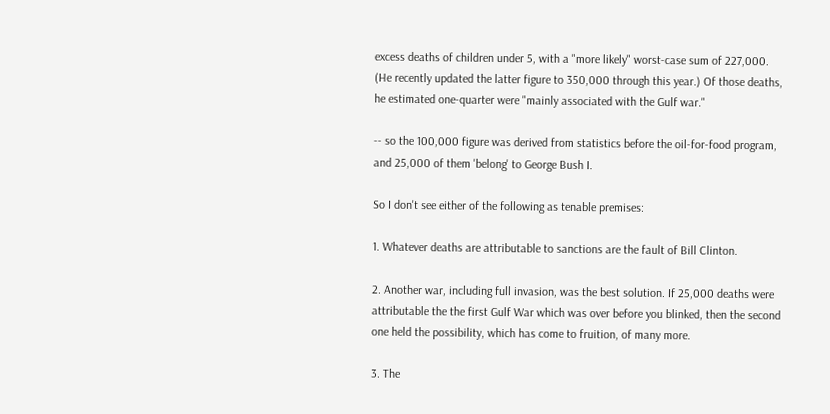excess deaths of children under 5, with a "more likely" worst-case sum of 227,000. (He recently updated the latter figure to 350,000 through this year.) Of those deaths, he estimated one-quarter were "mainly associated with the Gulf war."

-- so the 100,000 figure was derived from statistics before the oil-for-food program, and 25,000 of them 'belong' to George Bush I.

So I don't see either of the following as tenable premises:

1. Whatever deaths are attributable to sanctions are the fault of Bill Clinton.

2. Another war, including full invasion, was the best solution. If 25,000 deaths were attributable the the first Gulf War which was over before you blinked, then the second one held the possibility, which has come to fruition, of many more.

3. The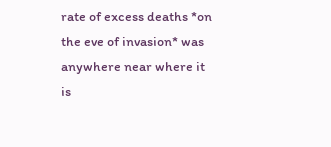rate of excess deaths *on the eve of invasion* was anywhere near where it is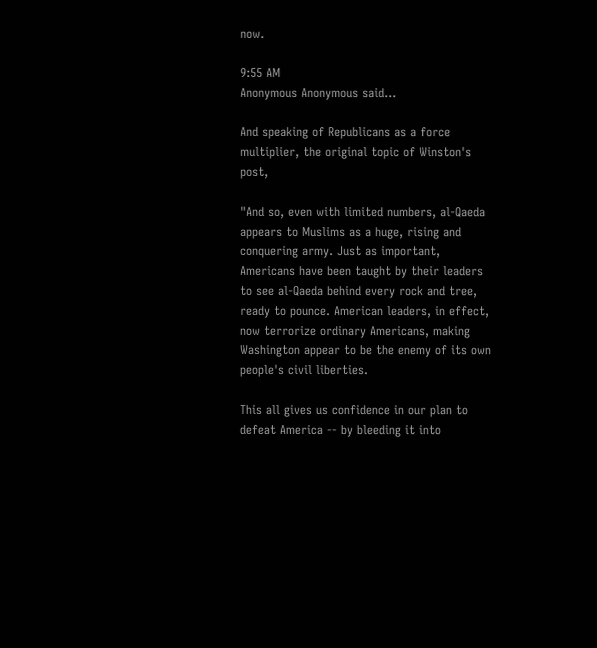now.

9:55 AM
Anonymous Anonymous said...

And speaking of Republicans as a force multiplier, the original topic of Winston's post,

"And so, even with limited numbers, al-Qaeda appears to Muslims as a huge, rising and conquering army. Just as important, Americans have been taught by their leaders to see al-Qaeda behind every rock and tree, ready to pounce. American leaders, in effect, now terrorize ordinary Americans, making Washington appear to be the enemy of its own people's civil liberties.

This all gives us confidence in our plan to defeat America -- by bleeding it into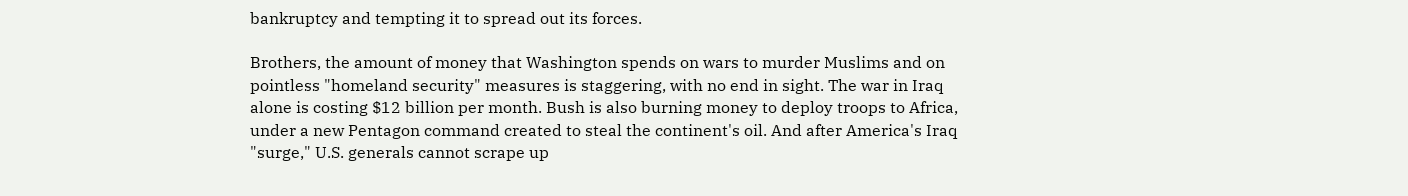bankruptcy and tempting it to spread out its forces.

Brothers, the amount of money that Washington spends on wars to murder Muslims and on pointless "homeland security" measures is staggering, with no end in sight. The war in Iraq alone is costing $12 billion per month. Bush is also burning money to deploy troops to Africa, under a new Pentagon command created to steal the continent's oil. And after America's Iraq "surge," U.S. generals cannot scrape up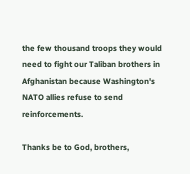the few thousand troops they would need to fight our Taliban brothers in Afghanistan because Washington's NATO allies refuse to send reinforcements.

Thanks be to God, brothers,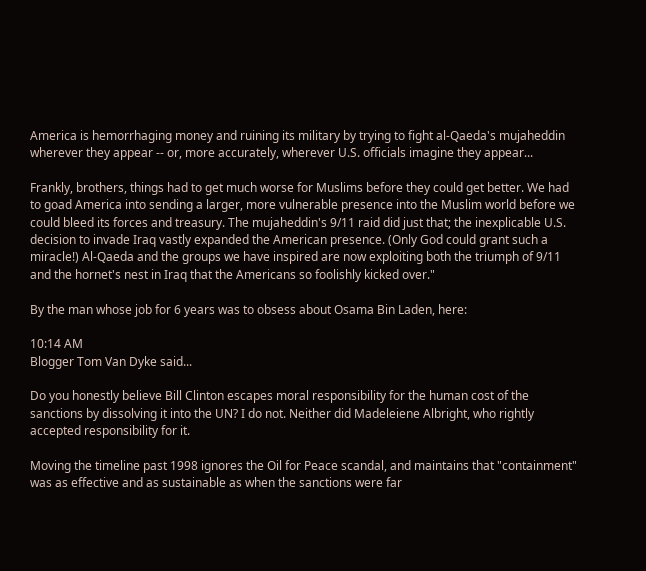America is hemorrhaging money and ruining its military by trying to fight al-Qaeda's mujaheddin wherever they appear -- or, more accurately, wherever U.S. officials imagine they appear...

Frankly, brothers, things had to get much worse for Muslims before they could get better. We had to goad America into sending a larger, more vulnerable presence into the Muslim world before we could bleed its forces and treasury. The mujaheddin's 9/11 raid did just that; the inexplicable U.S. decision to invade Iraq vastly expanded the American presence. (Only God could grant such a miracle!) Al-Qaeda and the groups we have inspired are now exploiting both the triumph of 9/11 and the hornet's nest in Iraq that the Americans so foolishly kicked over."

By the man whose job for 6 years was to obsess about Osama Bin Laden, here:

10:14 AM
Blogger Tom Van Dyke said...

Do you honestly believe Bill Clinton escapes moral responsibility for the human cost of the sanctions by dissolving it into the UN? I do not. Neither did Madeleiene Albright, who rightly accepted responsibility for it.

Moving the timeline past 1998 ignores the Oil for Peace scandal, and maintains that "containment" was as effective and as sustainable as when the sanctions were far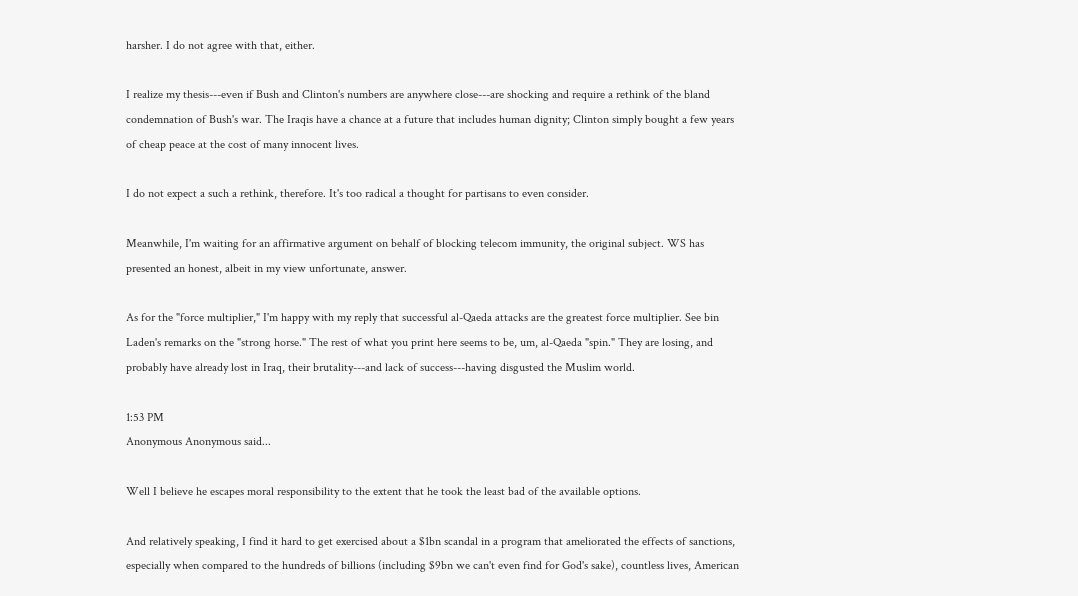harsher. I do not agree with that, either.

I realize my thesis---even if Bush and Clinton's numbers are anywhere close---are shocking and require a rethink of the bland condemnation of Bush's war. The Iraqis have a chance at a future that includes human dignity; Clinton simply bought a few years of cheap peace at the cost of many innocent lives.

I do not expect a such a rethink, therefore. It's too radical a thought for partisans to even consider.

Meanwhile, I'm waiting for an affirmative argument on behalf of blocking telecom immunity, the original subject. WS has presented an honest, albeit in my view unfortunate, answer.

As for the "force multiplier," I'm happy with my reply that successful al-Qaeda attacks are the greatest force multiplier. See bin Laden's remarks on the "strong horse." The rest of what you print here seems to be, um, al-Qaeda "spin." They are losing, and probably have already lost in Iraq, their brutality---and lack of success---having disgusted the Muslim world.

1:53 PM
Anonymous Anonymous said...

Well I believe he escapes moral responsibility to the extent that he took the least bad of the available options.

And relatively speaking, I find it hard to get exercised about a $1bn scandal in a program that ameliorated the effects of sanctions, especially when compared to the hundreds of billions (including $9bn we can't even find for God's sake), countless lives, American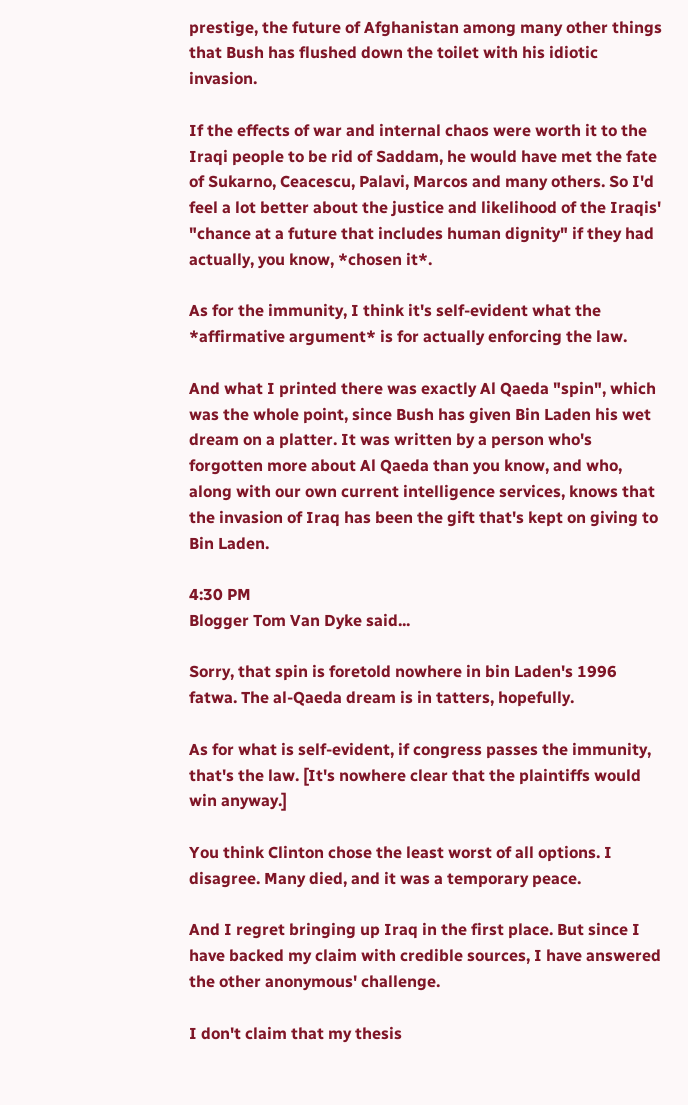prestige, the future of Afghanistan among many other things that Bush has flushed down the toilet with his idiotic invasion.

If the effects of war and internal chaos were worth it to the Iraqi people to be rid of Saddam, he would have met the fate of Sukarno, Ceacescu, Palavi, Marcos and many others. So I'd feel a lot better about the justice and likelihood of the Iraqis' "chance at a future that includes human dignity" if they had actually, you know, *chosen it*.

As for the immunity, I think it's self-evident what the *affirmative argument* is for actually enforcing the law.

And what I printed there was exactly Al Qaeda "spin", which was the whole point, since Bush has given Bin Laden his wet dream on a platter. It was written by a person who's forgotten more about Al Qaeda than you know, and who, along with our own current intelligence services, knows that the invasion of Iraq has been the gift that's kept on giving to Bin Laden.

4:30 PM
Blogger Tom Van Dyke said...

Sorry, that spin is foretold nowhere in bin Laden's 1996 fatwa. The al-Qaeda dream is in tatters, hopefully.

As for what is self-evident, if congress passes the immunity, that's the law. [It's nowhere clear that the plaintiffs would win anyway.]

You think Clinton chose the least worst of all options. I disagree. Many died, and it was a temporary peace.

And I regret bringing up Iraq in the first place. But since I have backed my claim with credible sources, I have answered the other anonymous' challenge.

I don't claim that my thesis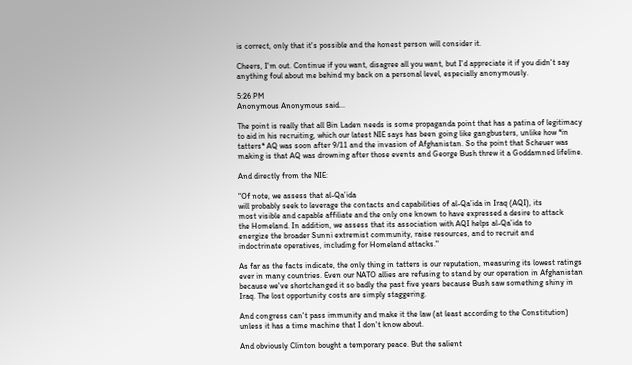is correct, only that it's possible and the honest person will consider it.

Cheers, I'm out. Continue if you want, disagree all you want, but I'd appreciate it if you didn't say anything foul about me behind my back on a personal level, especially anonymously.

5:26 PM
Anonymous Anonymous said...

The point is really that all Bin Laden needs is some propaganda point that has a patina of legitimacy to aid in his recruiting, which our latest NIE says has been going like gangbusters, unlike how *in tatters* AQ was soon after 9/11 and the invasion of Afghanistan. So the point that Scheuer was making is that AQ was drowning after those events and George Bush threw it a Goddamned lifeline.

And directly from the NIE:

"Of note, we assess that al-Qa’ida
will probably seek to leverage the contacts and capabilities of al-Qa’ida in Iraq (AQI), its
most visible and capable affiliate and the only one known to have expressed a desire to attack
the Homeland. In addition, we assess that its association with AQI helps al-Qa’ida to
energize the broader Sunni extremist community, raise resources, and to recruit and
indoctrinate operatives, including for Homeland attacks."

As far as the facts indicate, the only thing in tatters is our reputation, measuring its lowest ratings ever in many countries. Even our NATO allies are refusing to stand by our operation in Afghanistan because we've shortchanged it so badly the past five years because Bush saw something shiny in Iraq. The lost opportunity costs are simply staggering.

And congress can't pass immunity and make it the law (at least according to the Constitution) unless it has a time machine that I don't know about.

And obviously Clinton bought a temporary peace. But the salient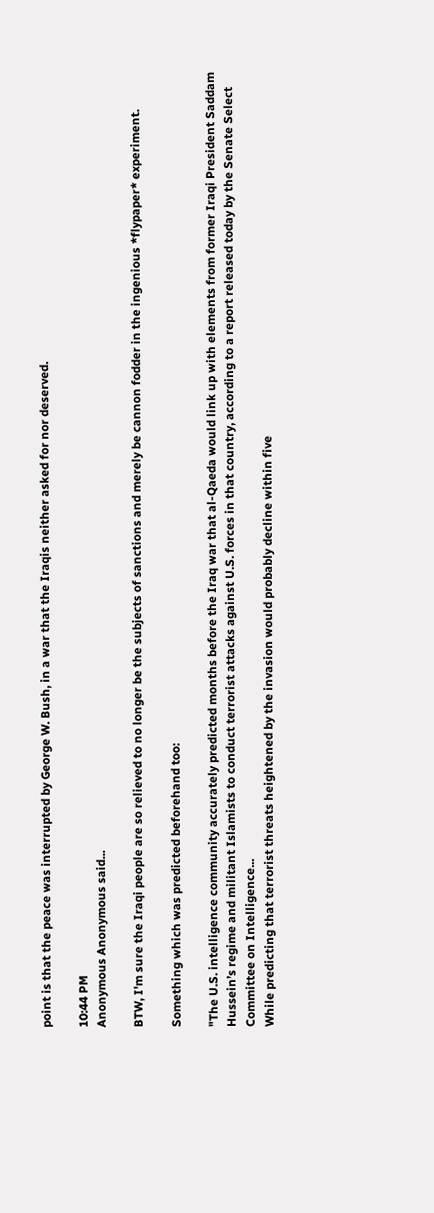point is that the peace was interrupted by George W. Bush, in a war that the Iraqis neither asked for nor deserved.

10:44 PM
Anonymous Anonymous said...

BTW, I'm sure the Iraqi people are so relieved to no longer be the subjects of sanctions and merely be cannon fodder in the ingenious *flypaper* experiment.

Something which was predicted beforehand too:

"The U.S. intelligence community accurately predicted months before the Iraq war that al-Qaeda would link up with elements from former Iraqi President Saddam Hussein’s regime and militant Islamists to conduct terrorist attacks against U.S. forces in that country, according to a report released today by the Senate Select Committee on Intelligence...
While predicting that terrorist threats heightened by the invasion would probably decline within five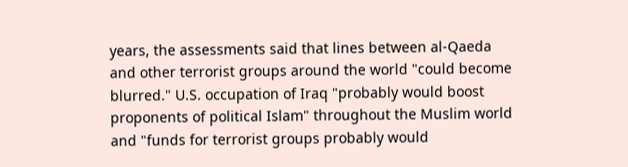years, the assessments said that lines between al-Qaeda and other terrorist groups around the world "could become blurred." U.S. occupation of Iraq "probably would boost proponents of political Islam" throughout the Muslim world and "funds for terrorist groups probably would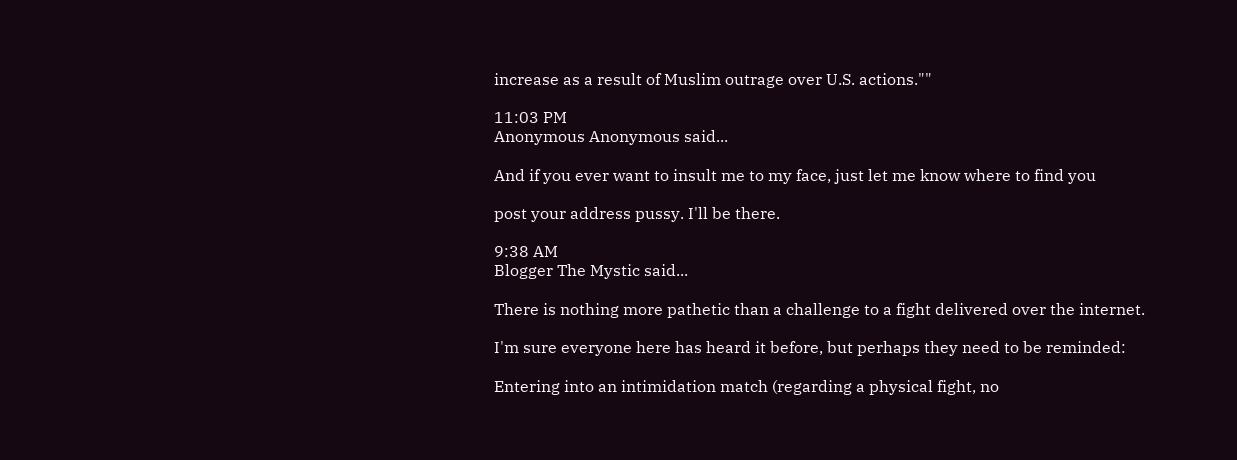increase as a result of Muslim outrage over U.S. actions.""

11:03 PM
Anonymous Anonymous said...

And if you ever want to insult me to my face, just let me know where to find you

post your address pussy. I'll be there.

9:38 AM
Blogger The Mystic said...

There is nothing more pathetic than a challenge to a fight delivered over the internet.

I'm sure everyone here has heard it before, but perhaps they need to be reminded:

Entering into an intimidation match (regarding a physical fight, no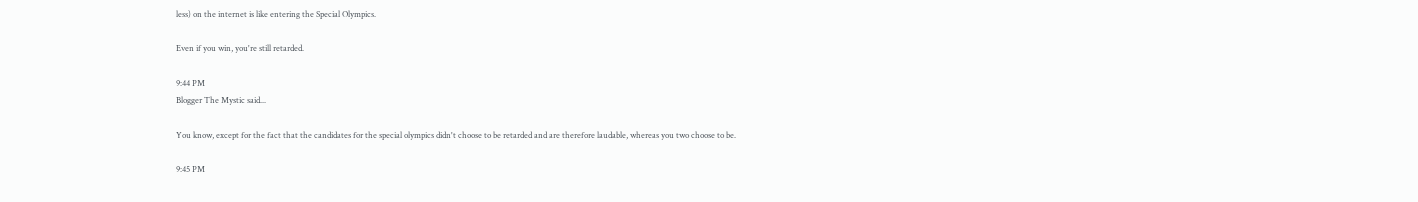less) on the internet is like entering the Special Olympics.

Even if you win, you're still retarded.

9:44 PM
Blogger The Mystic said...

You know, except for the fact that the candidates for the special olympics didn't choose to be retarded and are therefore laudable, whereas you two choose to be.

9:45 PM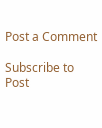Post a Comment

Subscribe to Post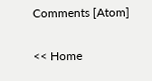Comments [Atom]

<< Home